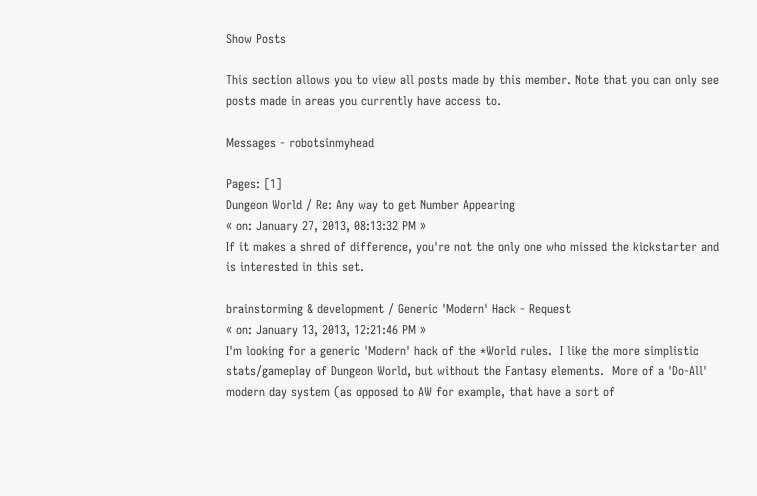Show Posts

This section allows you to view all posts made by this member. Note that you can only see posts made in areas you currently have access to.

Messages - robotsinmyhead

Pages: [1]
Dungeon World / Re: Any way to get Number Appearing
« on: January 27, 2013, 08:13:32 PM »
If it makes a shred of difference, you're not the only one who missed the kickstarter and is interested in this set.

brainstorming & development / Generic 'Modern' Hack - Request
« on: January 13, 2013, 12:21:46 PM »
I'm looking for a generic 'Modern' hack of the *World rules.  I like the more simplistic stats/gameplay of Dungeon World, but without the Fantasy elements.  More of a 'Do-All' modern day system (as opposed to AW for example, that have a sort of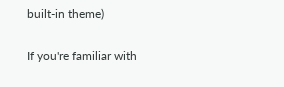built-in theme)

If you're familiar with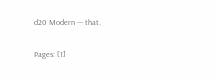d20 Modern --- that.

Pages: [1]